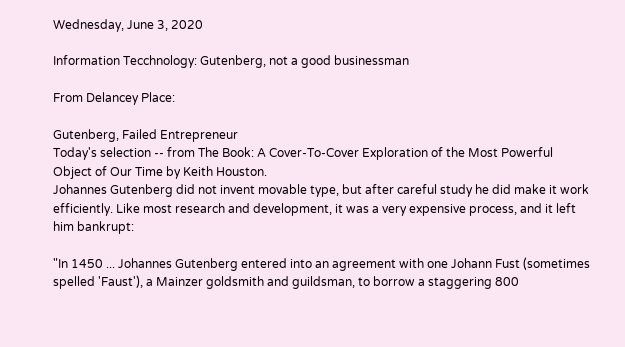Wednesday, June 3, 2020

Information Tecchnology: Gutenberg, not a good businessman

From Delancey Place:

Gutenberg, Failed Entrepreneur
Today's selection -- from The Book: A Cover-To-Cover Exploration of the Most Powerful Object of Our Time by Keith Houston.
Johannes Gutenberg did not invent movable type, but after careful study he did make it work efficiently. Like most research and development, it was a very expensive process, and it left him bankrupt:

"In 1450 ... Johannes Gutenberg entered into an agreement with one Johann Fust (sometimes spelled 'Faust'), a Mainzer goldsmith and guildsman, to borrow a staggering 800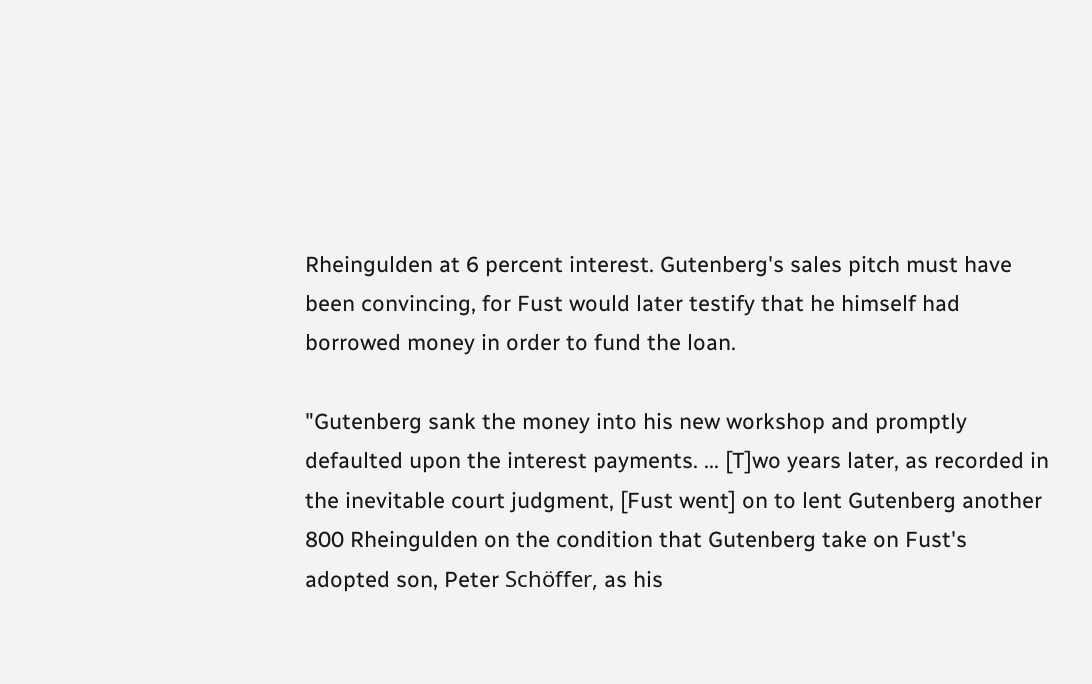Rheingulden at 6 percent interest. Gutenberg's sales pitch must have been convincing, for Fust would later testify that he himself had borrowed money in order to fund the loan.

"Gutenberg sank the money into his new workshop and promptly defaulted upon the interest payments. ... [T]wo years later, as recorded in the inevitable court judgment, [Fust went] on to lent Gutenberg another 800 Rheingulden on the condition that Gutenberg take on Fust's adopted son, Peter Schöffer, as his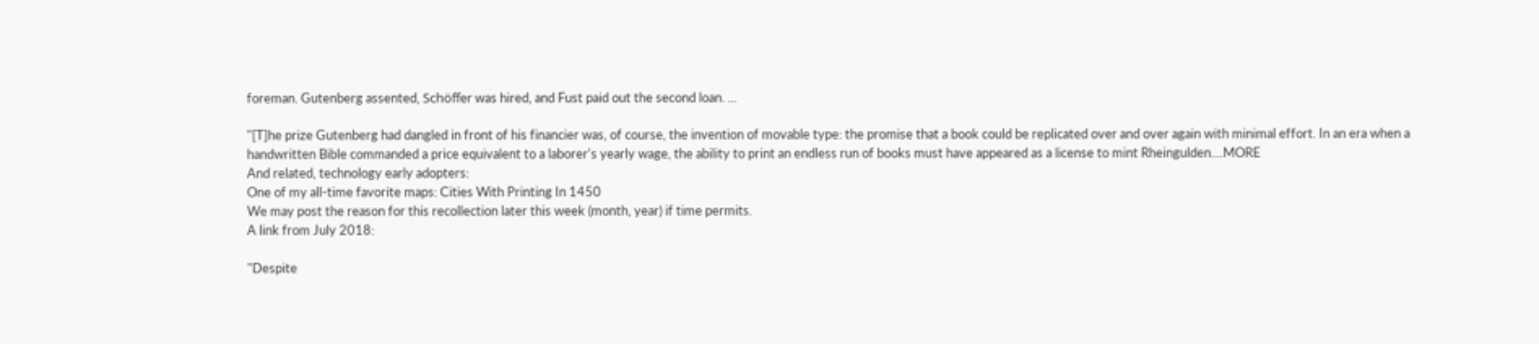foreman. Gutenberg assented, Schöffer was hired, and Fust paid out the second loan. ...

"[T]he prize Gutenberg had dangled in front of his financier was, of course, the invention of movable type: the promise that a book could be replicated over and over again with minimal effort. In an era when a handwritten Bible commanded a price equivalent to a laborer's yearly wage, the ability to print an endless run of books must have appeared as a license to mint Rheingulden....MORE
And related, technology early adopters:
One of my all-time favorite maps: Cities With Printing In 1450
We may post the reason for this recollection later this week (month, year) if time permits.
A link from July 2018:

"Despite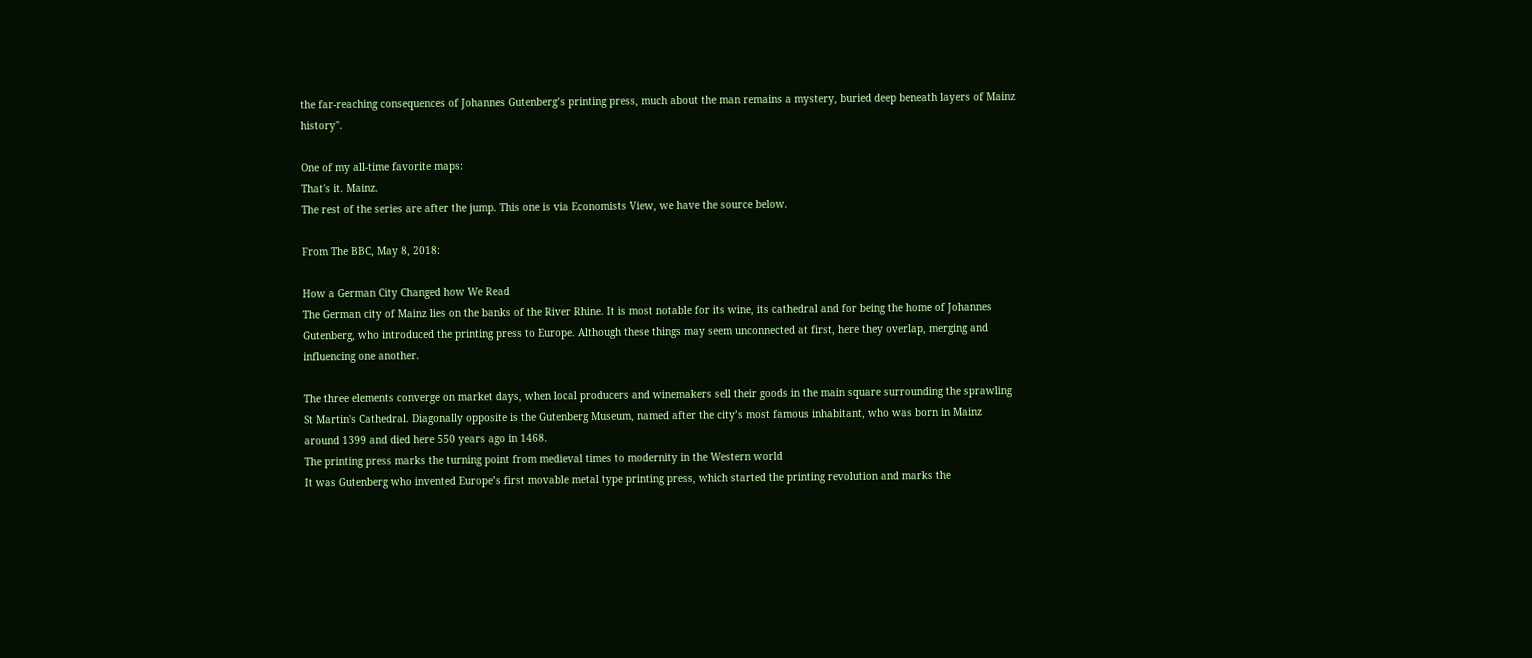the far-reaching consequences of Johannes Gutenberg’s printing press, much about the man remains a mystery, buried deep beneath layers of Mainz history".

One of my all-time favorite maps:
That's it. Mainz.
The rest of the series are after the jump. This one is via Economists View, we have the source below.

From The BBC, May 8, 2018:

How a German City Changed how We Read
The German city of Mainz lies on the banks of the River Rhine. It is most notable for its wine, its cathedral and for being the home of Johannes Gutenberg, who introduced the printing press to Europe. Although these things may seem unconnected at first, here they overlap, merging and influencing one another.

The three elements converge on market days, when local producers and winemakers sell their goods in the main square surrounding the sprawling St Martin's Cathedral. Diagonally opposite is the Gutenberg Museum, named after the city’s most famous inhabitant, who was born in Mainz around 1399 and died here 550 years ago in 1468.
The printing press marks the turning point from medieval times to modernity in the Western world
It was Gutenberg who invented Europe’s first movable metal type printing press, which started the printing revolution and marks the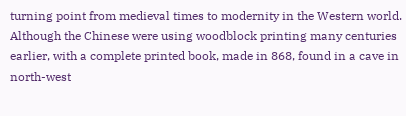turning point from medieval times to modernity in the Western world. Although the Chinese were using woodblock printing many centuries earlier, with a complete printed book, made in 868, found in a cave in north-west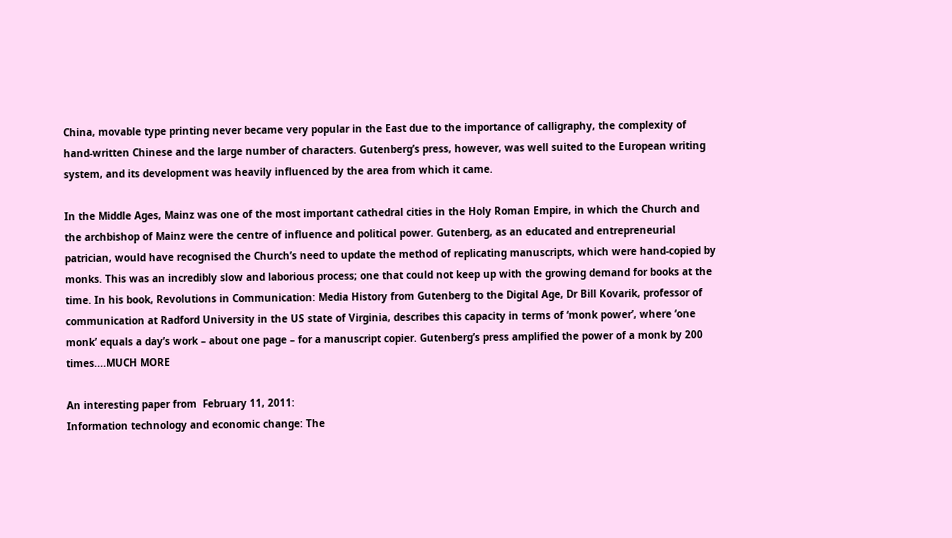China, movable type printing never became very popular in the East due to the importance of calligraphy, the complexity of hand-written Chinese and the large number of characters. Gutenberg’s press, however, was well suited to the European writing system, and its development was heavily influenced by the area from which it came.

In the Middle Ages, Mainz was one of the most important cathedral cities in the Holy Roman Empire, in which the Church and the archbishop of Mainz were the centre of influence and political power. Gutenberg, as an educated and entrepreneurial patrician, would have recognised the Church’s need to update the method of replicating manuscripts, which were hand-copied by monks. This was an incredibly slow and laborious process; one that could not keep up with the growing demand for books at the time. In his book, Revolutions in Communication: Media History from Gutenberg to the Digital Age, Dr Bill Kovarik, professor of communication at Radford University in the US state of Virginia, describes this capacity in terms of ‘monk power’, where ‘one monk’ equals a day’s work – about one page – for a manuscript copier. Gutenberg’s press amplified the power of a monk by 200 times....MUCH MORE

An interesting paper from  February 11, 2011:
Information technology and economic change: The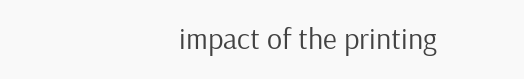impact of the printing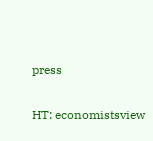press

HT: economistsview